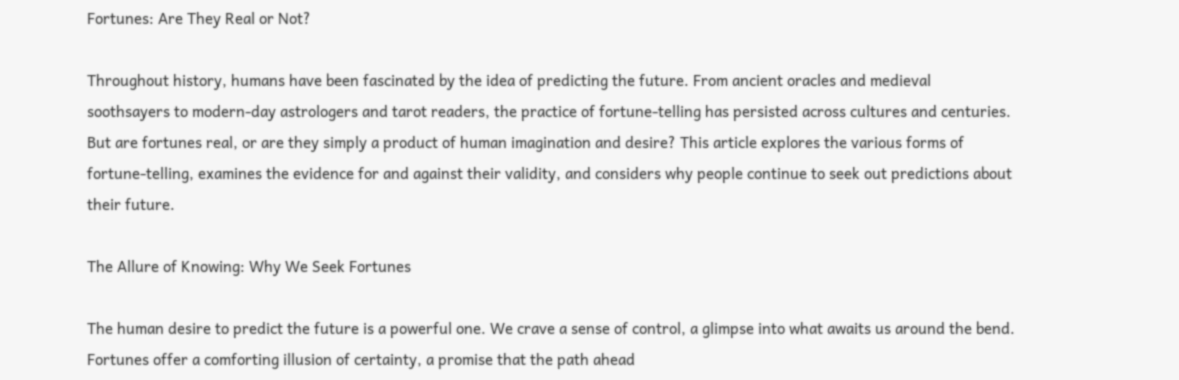Fortunes: Are They Real or Not?

Throughout history, humans have been fascinated by the idea of predicting the future. From ancient oracles and medieval soothsayers to modern-day astrologers and tarot readers, the practice of fortune-telling has persisted across cultures and centuries. But are fortunes real, or are they simply a product of human imagination and desire? This article explores the various forms of fortune-telling, examines the evidence for and against their validity, and considers why people continue to seek out predictions about their future.

The Allure of Knowing: Why We Seek Fortunes

The human desire to predict the future is a powerful one. We crave a sense of control, a glimpse into what awaits us around the bend. Fortunes offer a comforting illusion of certainty, a promise that the path ahead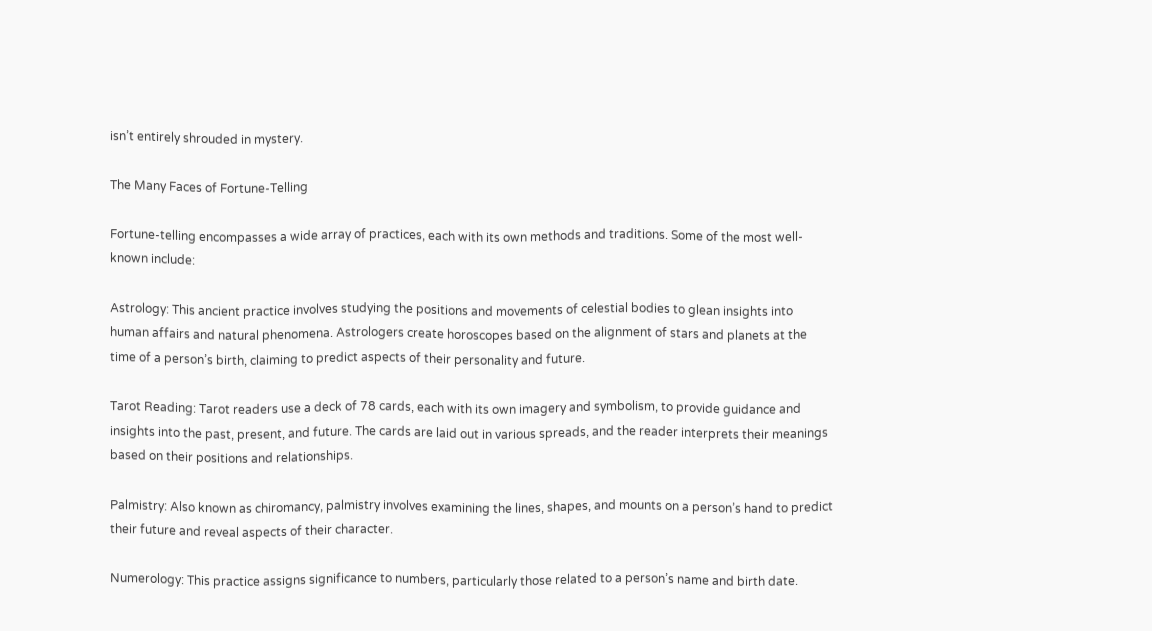isn’t entirely shrouded in mystery.

The Many Faces of Fortune-Telling

Fortune-telling encompasses a wide array of practices, each with its own methods and traditions. Some of the most well-known include:

Astrology: This ancient practice involves studying the positions and movements of celestial bodies to glean insights into human affairs and natural phenomena. Astrologers create horoscopes based on the alignment of stars and planets at the time of a person’s birth, claiming to predict aspects of their personality and future.

Tarot Reading: Tarot readers use a deck of 78 cards, each with its own imagery and symbolism, to provide guidance and insights into the past, present, and future. The cards are laid out in various spreads, and the reader interprets their meanings based on their positions and relationships.

Palmistry: Also known as chiromancy, palmistry involves examining the lines, shapes, and mounts on a person’s hand to predict their future and reveal aspects of their character.

Numerology: This practice assigns significance to numbers, particularly those related to a person’s name and birth date.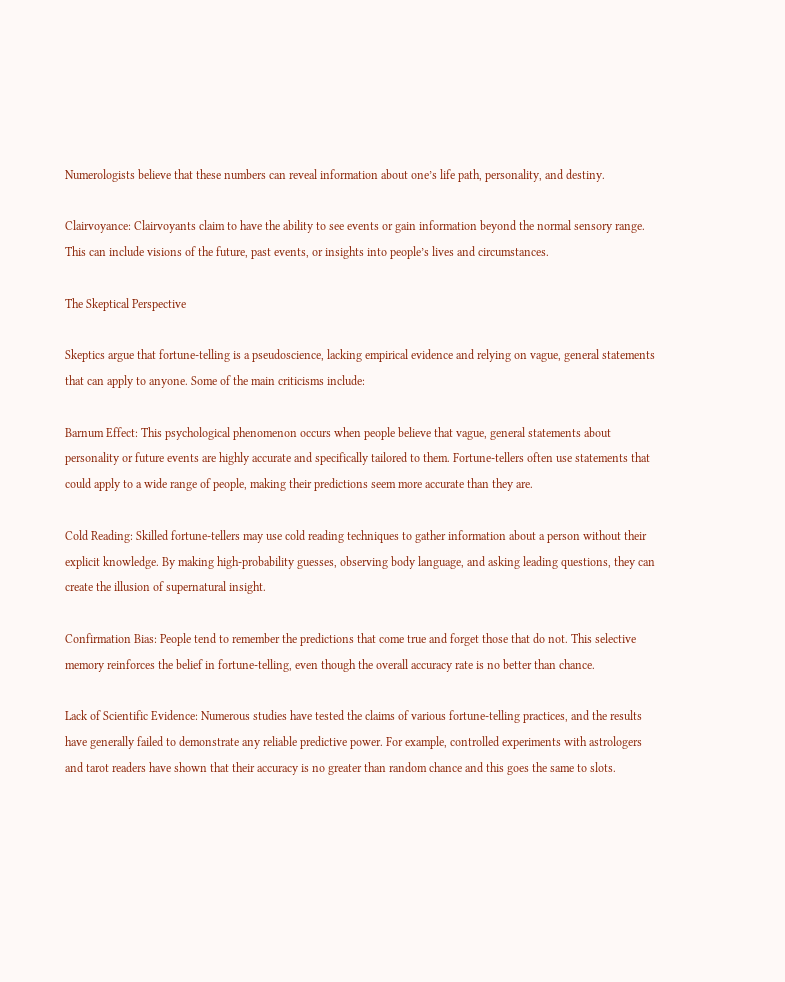Numerologists believe that these numbers can reveal information about one’s life path, personality, and destiny.

Clairvoyance: Clairvoyants claim to have the ability to see events or gain information beyond the normal sensory range. This can include visions of the future, past events, or insights into people’s lives and circumstances.

The Skeptical Perspective

Skeptics argue that fortune-telling is a pseudoscience, lacking empirical evidence and relying on vague, general statements that can apply to anyone. Some of the main criticisms include:

Barnum Effect: This psychological phenomenon occurs when people believe that vague, general statements about personality or future events are highly accurate and specifically tailored to them. Fortune-tellers often use statements that could apply to a wide range of people, making their predictions seem more accurate than they are.

Cold Reading: Skilled fortune-tellers may use cold reading techniques to gather information about a person without their explicit knowledge. By making high-probability guesses, observing body language, and asking leading questions, they can create the illusion of supernatural insight.

Confirmation Bias: People tend to remember the predictions that come true and forget those that do not. This selective memory reinforces the belief in fortune-telling, even though the overall accuracy rate is no better than chance.

Lack of Scientific Evidence: Numerous studies have tested the claims of various fortune-telling practices, and the results have generally failed to demonstrate any reliable predictive power. For example, controlled experiments with astrologers and tarot readers have shown that their accuracy is no greater than random chance and this goes the same to slots.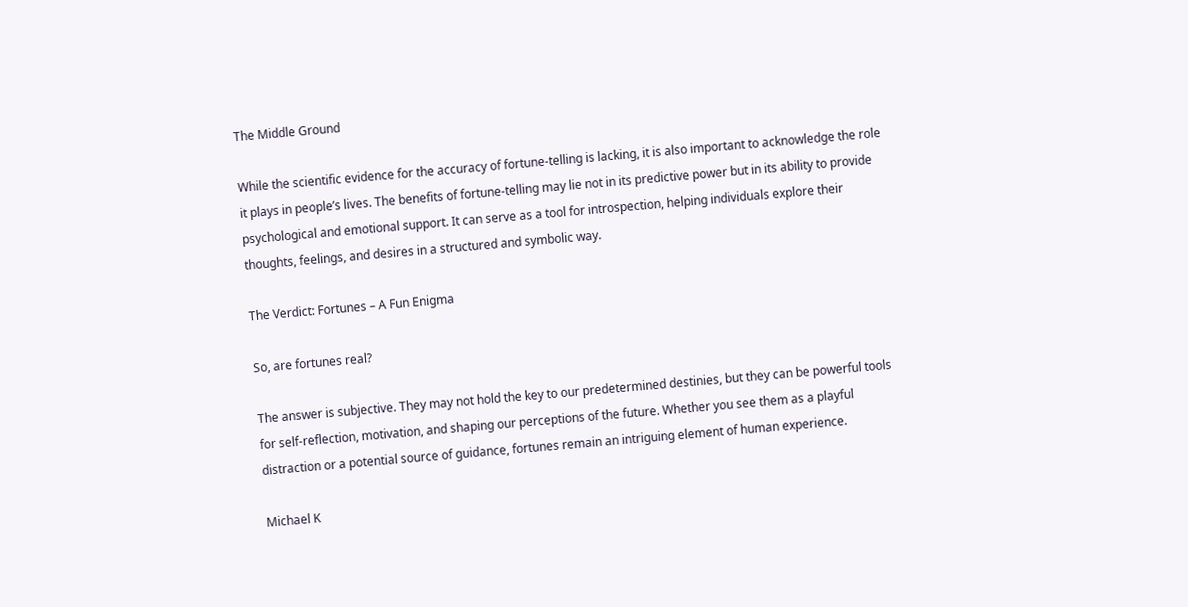The Middle Ground

While the scientific evidence for the accuracy of fortune-telling is lacking, it is also important to acknowledge the role it plays in people’s lives. The benefits of fortune-telling may lie not in its predictive power but in its ability to provide psychological and emotional support. It can serve as a tool for introspection, helping individuals explore their thoughts, feelings, and desires in a structured and symbolic way.

The Verdict: Fortunes – A Fun Enigma

So, are fortunes real?

The answer is subjective. They may not hold the key to our predetermined destinies, but they can be powerful tools for self-reflection, motivation, and shaping our perceptions of the future. Whether you see them as a playful distraction or a potential source of guidance, fortunes remain an intriguing element of human experience.

Michael K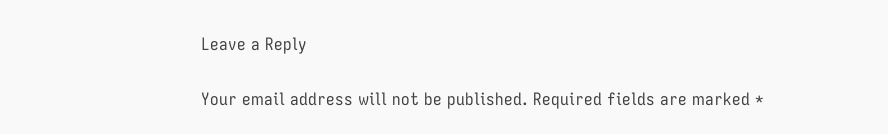Leave a Reply

Your email address will not be published. Required fields are marked *